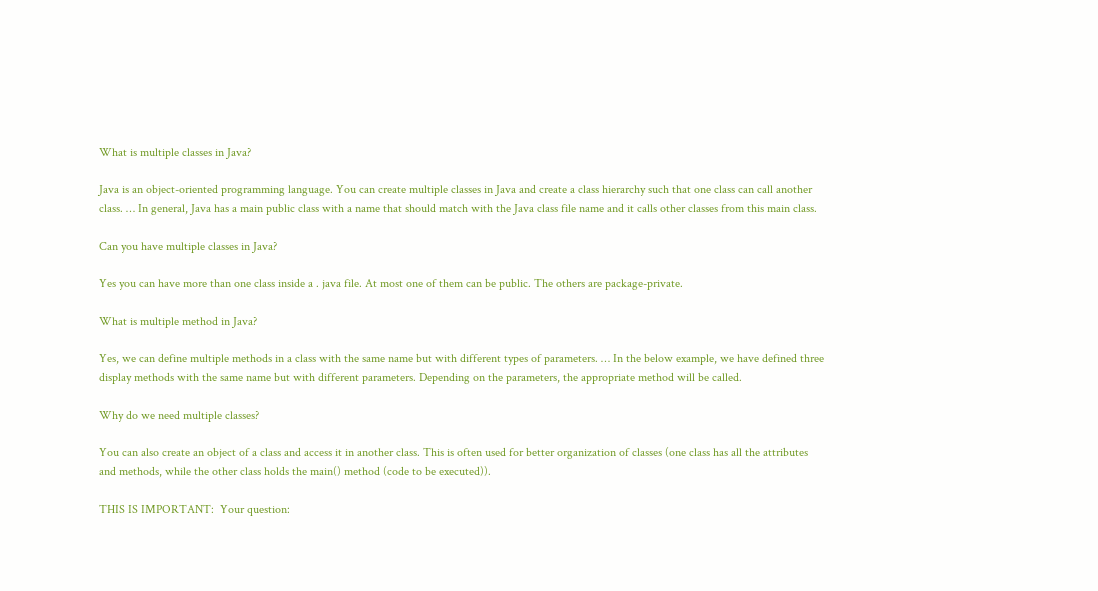What is multiple classes in Java?

Java is an object-oriented programming language. You can create multiple classes in Java and create a class hierarchy such that one class can call another class. … In general, Java has a main public class with a name that should match with the Java class file name and it calls other classes from this main class.

Can you have multiple classes in Java?

Yes you can have more than one class inside a . java file. At most one of them can be public. The others are package-private.

What is multiple method in Java?

Yes, we can define multiple methods in a class with the same name but with different types of parameters. … In the below example, we have defined three display methods with the same name but with different parameters. Depending on the parameters, the appropriate method will be called.

Why do we need multiple classes?

You can also create an object of a class and access it in another class. This is often used for better organization of classes (one class has all the attributes and methods, while the other class holds the main() method (code to be executed)).

THIS IS IMPORTANT:  Your question: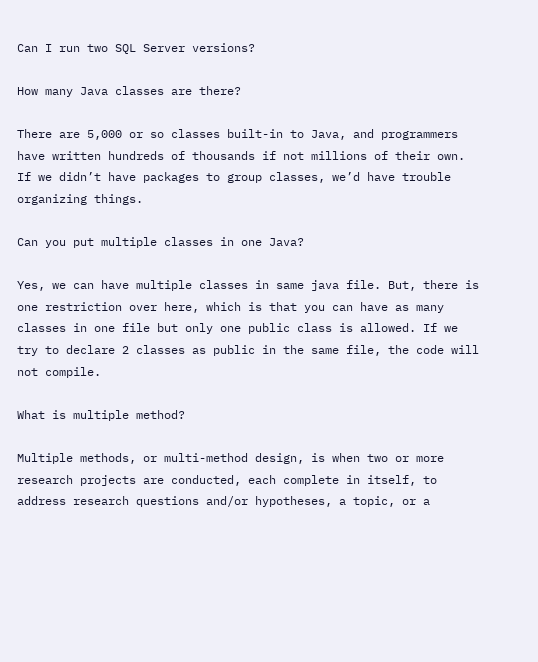Can I run two SQL Server versions?

How many Java classes are there?

There are 5,000 or so classes built-in to Java, and programmers have written hundreds of thousands if not millions of their own. If we didn’t have packages to group classes, we’d have trouble organizing things.

Can you put multiple classes in one Java?

Yes, we can have multiple classes in same java file. But, there is one restriction over here, which is that you can have as many classes in one file but only one public class is allowed. If we try to declare 2 classes as public in the same file, the code will not compile.

What is multiple method?

Multiple methods, or multi-method design, is when two or more research projects are conducted, each complete in itself, to address research questions and/or hypotheses, a topic, or a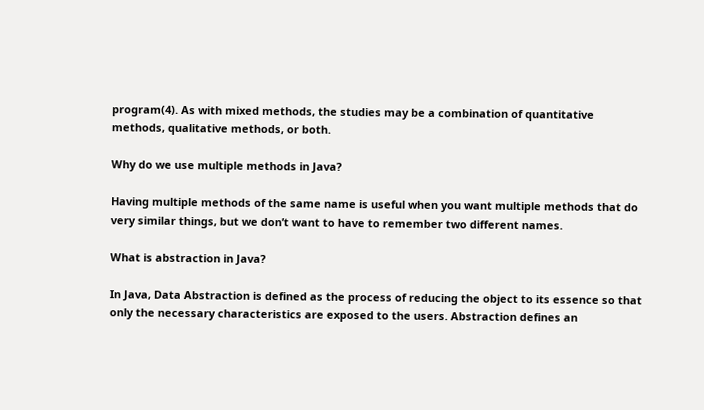program(4). As with mixed methods, the studies may be a combination of quantitative methods, qualitative methods, or both.

Why do we use multiple methods in Java?

Having multiple methods of the same name is useful when you want multiple methods that do very similar things, but we don’t want to have to remember two different names.

What is abstraction in Java?

In Java, Data Abstraction is defined as the process of reducing the object to its essence so that only the necessary characteristics are exposed to the users. Abstraction defines an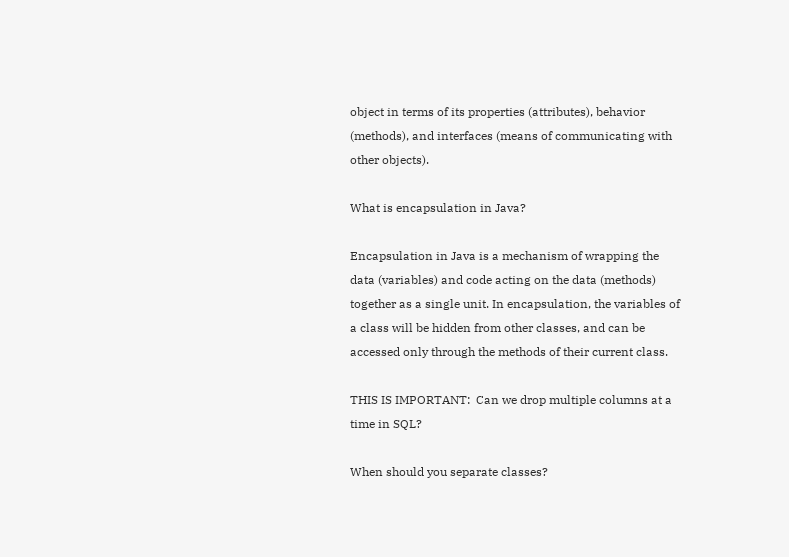object in terms of its properties (attributes), behavior (methods), and interfaces (means of communicating with other objects).

What is encapsulation in Java?

Encapsulation in Java is a mechanism of wrapping the data (variables) and code acting on the data (methods) together as a single unit. In encapsulation, the variables of a class will be hidden from other classes, and can be accessed only through the methods of their current class.

THIS IS IMPORTANT:  Can we drop multiple columns at a time in SQL?

When should you separate classes?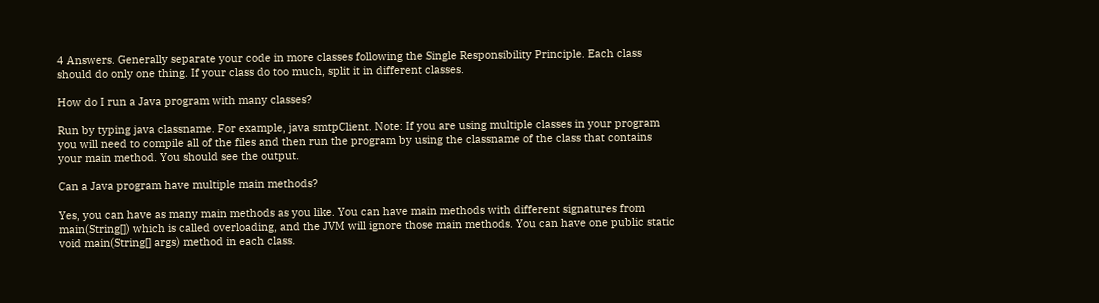4 Answers. Generally separate your code in more classes following the Single Responsibility Principle. Each class should do only one thing. If your class do too much, split it in different classes.

How do I run a Java program with many classes?

Run by typing java classname. For example, java smtpClient. Note: If you are using multiple classes in your program you will need to compile all of the files and then run the program by using the classname of the class that contains your main method. You should see the output.

Can a Java program have multiple main methods?

Yes, you can have as many main methods as you like. You can have main methods with different signatures from main(String[]) which is called overloading, and the JVM will ignore those main methods. You can have one public static void main(String[] args) method in each class.